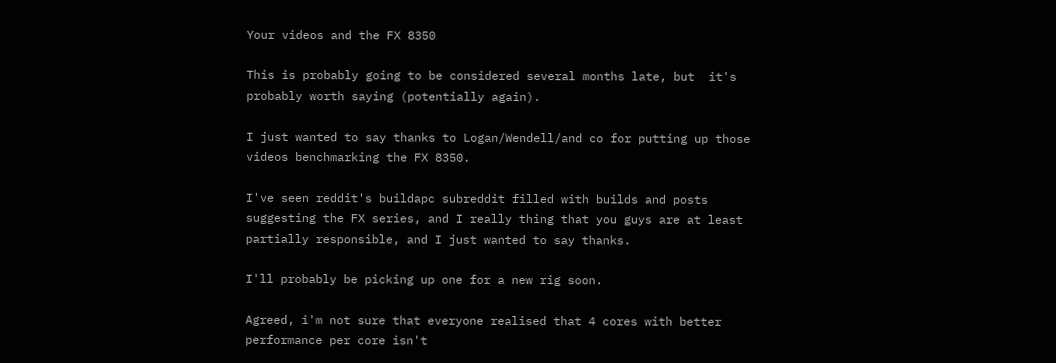Your videos and the FX 8350

This is probably going to be considered several months late, but  it's probably worth saying (potentially again).

I just wanted to say thanks to Logan/Wendell/and co for putting up those videos benchmarking the FX 8350.

I've seen reddit's buildapc subreddit filled with builds and posts suggesting the FX series, and I really thing that you guys are at least partially responsible, and I just wanted to say thanks.

I'll probably be picking up one for a new rig soon.

Agreed, i'm not sure that everyone realised that 4 cores with better performance per core isn't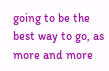going to be the best way to go, as more and more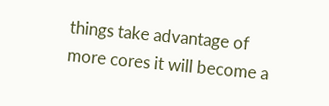things take advantage of more cores it will become a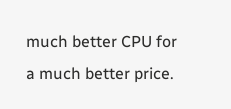much better CPU for a much better price.